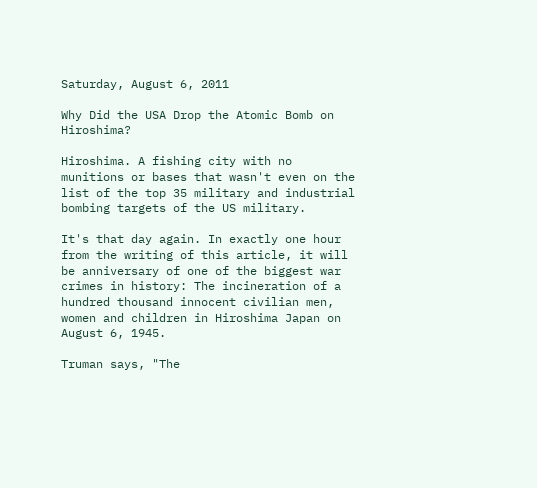Saturday, August 6, 2011

Why Did the USA Drop the Atomic Bomb on Hiroshima?

Hiroshima. A fishing city with no munitions or bases that wasn't even on the list of the top 35 military and industrial bombing targets of the US military.

It's that day again. In exactly one hour from the writing of this article, it will be anniversary of one of the biggest war crimes in history: The incineration of a hundred thousand innocent civilian men, women and children in Hiroshima Japan on August 6, 1945.

Truman says, "The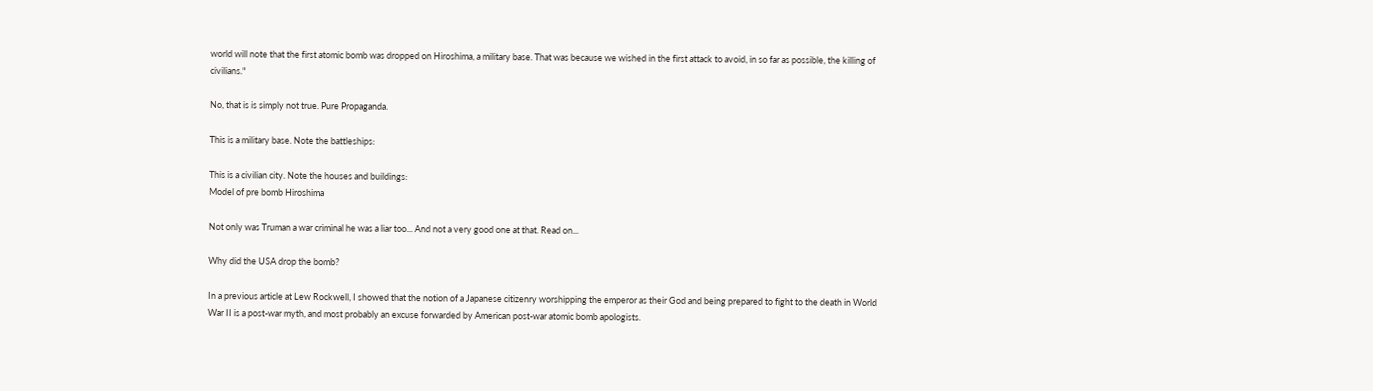world will note that the first atomic bomb was dropped on Hiroshima, a military base. That was because we wished in the first attack to avoid, in so far as possible, the killing of civilians."

No, that is is simply not true. Pure Propaganda.

This is a military base. Note the battleships:

This is a civilian city. Note the houses and buildings:
Model of pre bomb Hiroshima

Not only was Truman a war criminal he was a liar too... And not a very good one at that. Read on...

Why did the USA drop the bomb?

In a previous article at Lew Rockwell, I showed that the notion of a Japanese citizenry worshipping the emperor as their God and being prepared to fight to the death in World War II is a post-war myth, and most probably an excuse forwarded by American post-war atomic bomb apologists.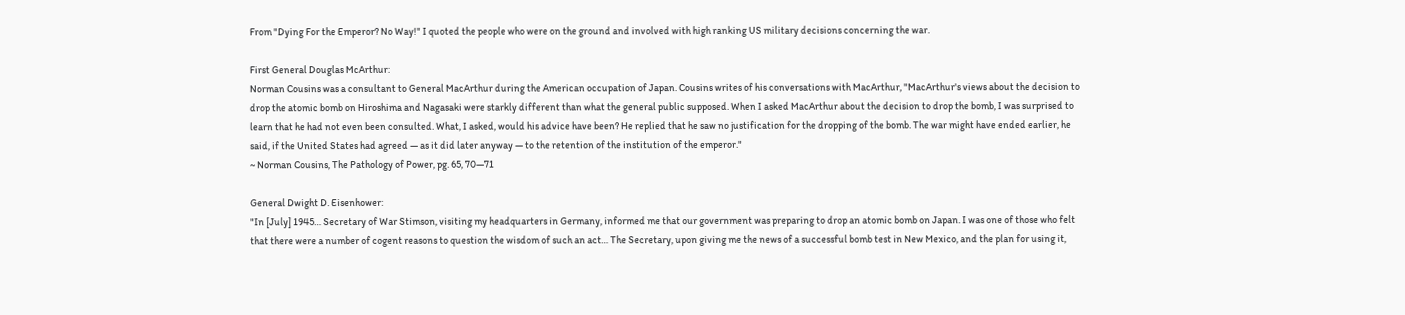From "Dying For the Emperor? No Way!" I quoted the people who were on the ground and involved with high ranking US military decisions concerning the war.

First General Douglas McArthur:
Norman Cousins was a consultant to General MacArthur during the American occupation of Japan. Cousins writes of his conversations with MacArthur, "MacArthur's views about the decision to drop the atomic bomb on Hiroshima and Nagasaki were starkly different than what the general public supposed. When I asked MacArthur about the decision to drop the bomb, I was surprised to learn that he had not even been consulted. What, I asked, would his advice have been? He replied that he saw no justification for the dropping of the bomb. The war might have ended earlier, he said, if the United States had agreed — as it did later anyway — to the retention of the institution of the emperor."
~ Norman Cousins, The Pathology of Power, pg. 65, 70—71

General Dwight D. Eisenhower:
"In [July] 1945… Secretary of War Stimson, visiting my headquarters in Germany, informed me that our government was preparing to drop an atomic bomb on Japan. I was one of those who felt that there were a number of cogent reasons to question the wisdom of such an act… The Secretary, upon giving me the news of a successful bomb test in New Mexico, and the plan for using it,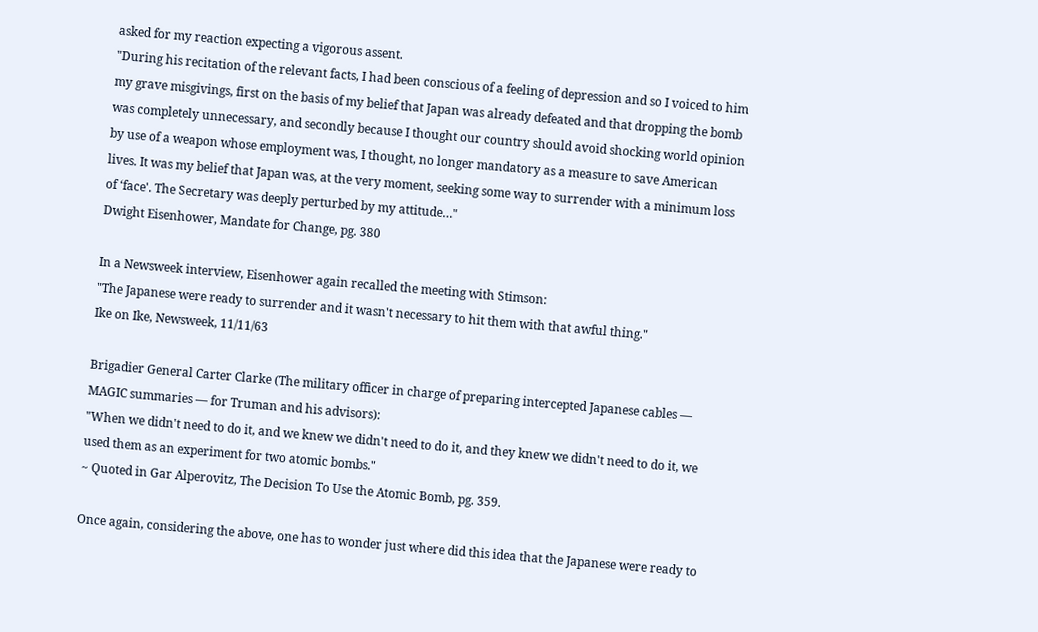asked for my reaction expecting a vigorous assent.
"During his recitation of the relevant facts, I had been conscious of a feeling of depression and so I voiced to him my grave misgivings, first on the basis of my belief that Japan was already defeated and that dropping the bomb was completely unnecessary, and secondly because I thought our country should avoid shocking world opinion by use of a weapon whose employment was, I thought, no longer mandatory as a measure to save American lives. It was my belief that Japan was, at the very moment, seeking some way to surrender with a minimum loss of ‘face'. The Secretary was deeply perturbed by my attitude…"
Dwight Eisenhower, Mandate for Change, pg. 380

In a Newsweek interview, Eisenhower again recalled the meeting with Stimson:
"The Japanese were ready to surrender and it wasn't necessary to hit them with that awful thing."
Ike on Ike, Newsweek, 11/11/63

Brigadier General Carter Clarke (The military officer in charge of preparing intercepted Japanese cables — MAGIC summaries — for Truman and his advisors):
"When we didn't need to do it, and we knew we didn't need to do it, and they knew we didn't need to do it, we used them as an experiment for two atomic bombs."
~ Quoted in Gar Alperovitz, The Decision To Use the Atomic Bomb, pg. 359.

Once again, considering the above, one has to wonder just where did this idea that the Japanese were ready to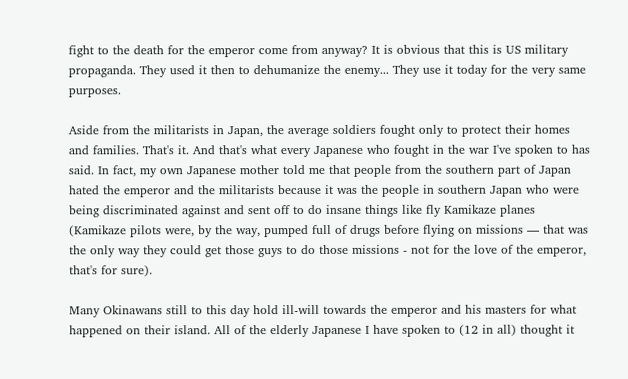fight to the death for the emperor come from anyway? It is obvious that this is US military propaganda. They used it then to dehumanize the enemy... They use it today for the very same purposes.

Aside from the militarists in Japan, the average soldiers fought only to protect their homes and families. That's it. And that's what every Japanese who fought in the war I've spoken to has said. In fact, my own Japanese mother told me that people from the southern part of Japan hated the emperor and the militarists because it was the people in southern Japan who were being discriminated against and sent off to do insane things like fly Kamikaze planes (Kamikaze pilots were, by the way, pumped full of drugs before flying on missions — that was the only way they could get those guys to do those missions - not for the love of the emperor, that's for sure).

Many Okinawans still to this day hold ill-will towards the emperor and his masters for what happened on their island. All of the elderly Japanese I have spoken to (12 in all) thought it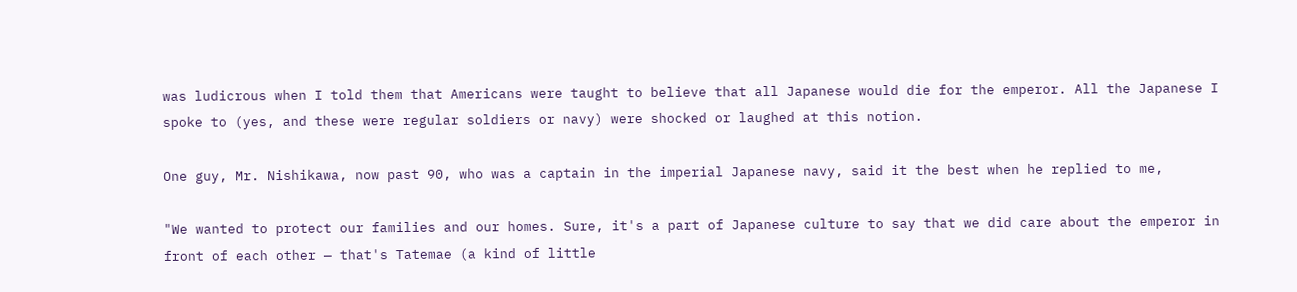was ludicrous when I told them that Americans were taught to believe that all Japanese would die for the emperor. All the Japanese I spoke to (yes, and these were regular soldiers or navy) were shocked or laughed at this notion.

One guy, Mr. Nishikawa, now past 90, who was a captain in the imperial Japanese navy, said it the best when he replied to me,

"We wanted to protect our families and our homes. Sure, it's a part of Japanese culture to say that we did care about the emperor in front of each other — that's Tatemae (a kind of little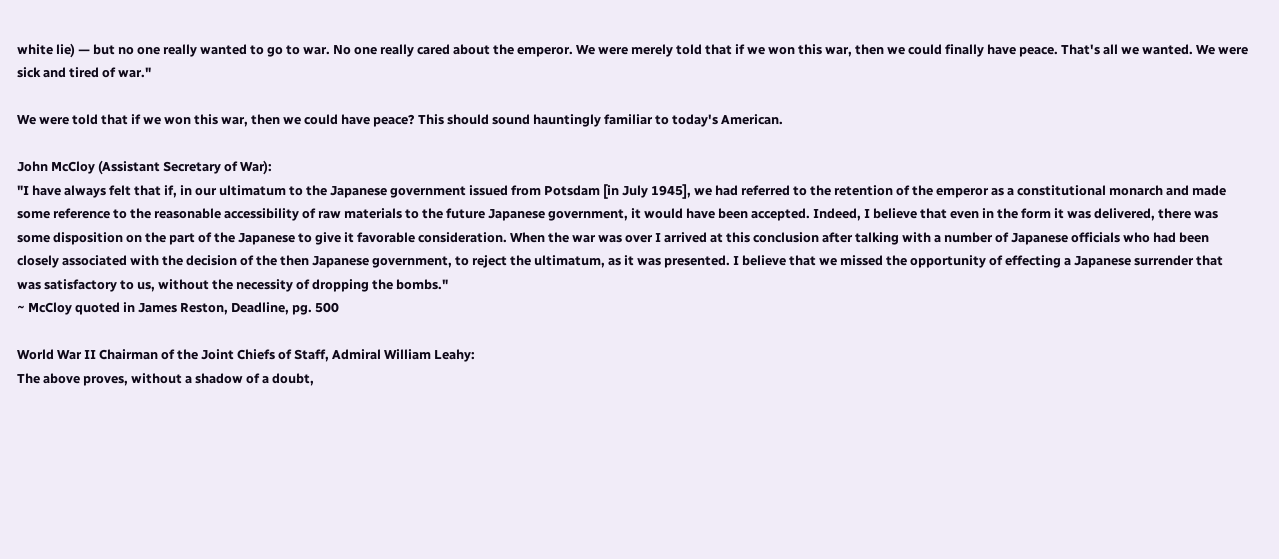white lie) — but no one really wanted to go to war. No one really cared about the emperor. We were merely told that if we won this war, then we could finally have peace. That's all we wanted. We were sick and tired of war."

We were told that if we won this war, then we could have peace? This should sound hauntingly familiar to today's American.

John McCloy (Assistant Secretary of War):
"I have always felt that if, in our ultimatum to the Japanese government issued from Potsdam [in July 1945], we had referred to the retention of the emperor as a constitutional monarch and made some reference to the reasonable accessibility of raw materials to the future Japanese government, it would have been accepted. Indeed, I believe that even in the form it was delivered, there was some disposition on the part of the Japanese to give it favorable consideration. When the war was over I arrived at this conclusion after talking with a number of Japanese officials who had been closely associated with the decision of the then Japanese government, to reject the ultimatum, as it was presented. I believe that we missed the opportunity of effecting a Japanese surrender that was satisfactory to us, without the necessity of dropping the bombs."
~ McCloy quoted in James Reston, Deadline, pg. 500

World War II Chairman of the Joint Chiefs of Staff, Admiral William Leahy:
The above proves, without a shadow of a doubt,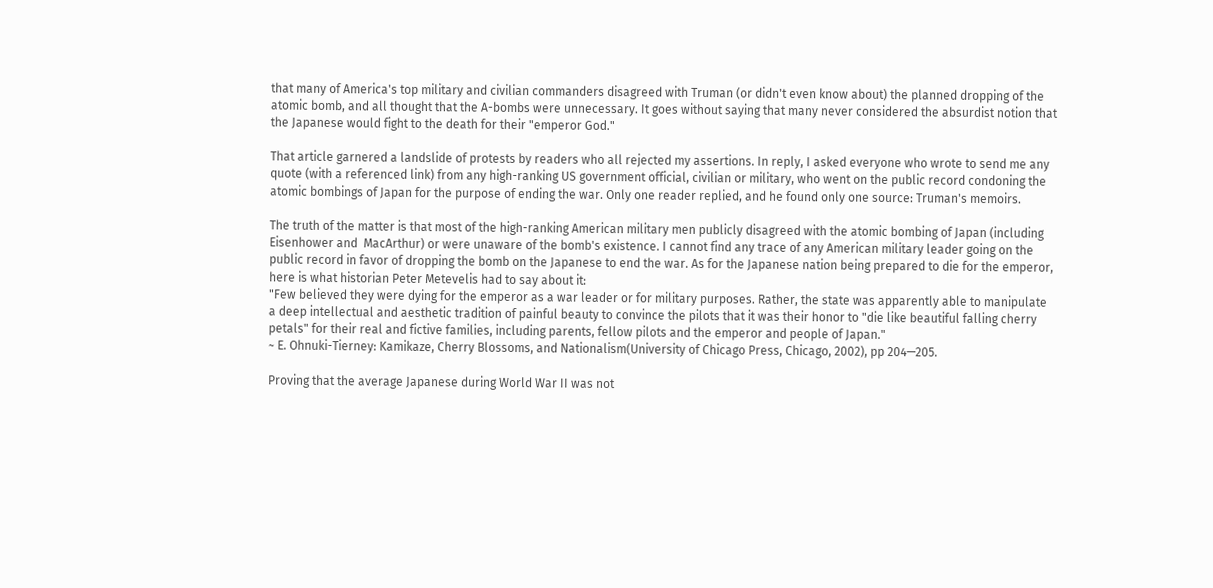that many of America's top military and civilian commanders disagreed with Truman (or didn't even know about) the planned dropping of the atomic bomb, and all thought that the A-bombs were unnecessary. It goes without saying that many never considered the absurdist notion that the Japanese would fight to the death for their "emperor God."

That article garnered a landslide of protests by readers who all rejected my assertions. In reply, I asked everyone who wrote to send me any quote (with a referenced link) from any high-ranking US government official, civilian or military, who went on the public record condoning the atomic bombings of Japan for the purpose of ending the war. Only one reader replied, and he found only one source: Truman's memoirs.

The truth of the matter is that most of the high-ranking American military men publicly disagreed with the atomic bombing of Japan (including Eisenhower and  MacArthur) or were unaware of the bomb's existence. I cannot find any trace of any American military leader going on the public record in favor of dropping the bomb on the Japanese to end the war. As for the Japanese nation being prepared to die for the emperor, here is what historian Peter Metevelis had to say about it:
"Few believed they were dying for the emperor as a war leader or for military purposes. Rather, the state was apparently able to manipulate a deep intellectual and aesthetic tradition of painful beauty to convince the pilots that it was their honor to "die like beautiful falling cherry petals" for their real and fictive families, including parents, fellow pilots and the emperor and people of Japan."
~ E. Ohnuki-Tierney: Kamikaze, Cherry Blossoms, and Nationalism(University of Chicago Press, Chicago, 2002), pp 204—205.

Proving that the average Japanese during World War II was not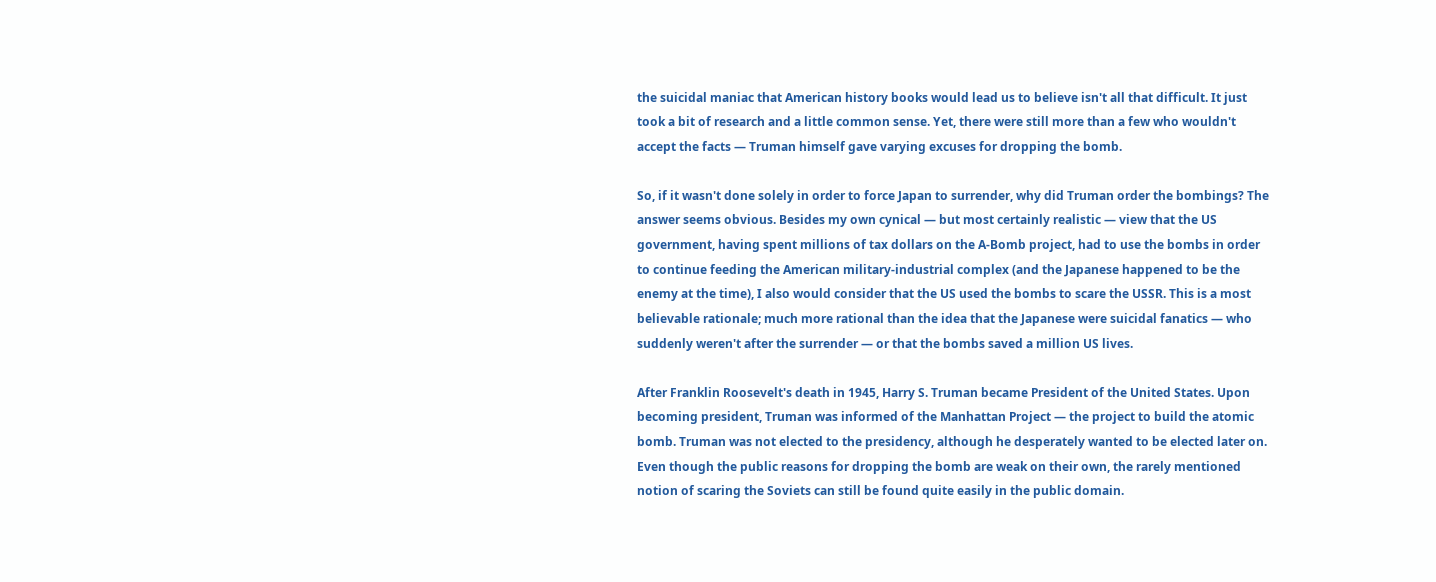the suicidal maniac that American history books would lead us to believe isn't all that difficult. It just took a bit of research and a little common sense. Yet, there were still more than a few who wouldn't accept the facts — Truman himself gave varying excuses for dropping the bomb.

So, if it wasn't done solely in order to force Japan to surrender, why did Truman order the bombings? The answer seems obvious. Besides my own cynical — but most certainly realistic — view that the US government, having spent millions of tax dollars on the A-Bomb project, had to use the bombs in order to continue feeding the American military-industrial complex (and the Japanese happened to be the enemy at the time), I also would consider that the US used the bombs to scare the USSR. This is a most believable rationale; much more rational than the idea that the Japanese were suicidal fanatics — who suddenly weren't after the surrender — or that the bombs saved a million US lives.

After Franklin Roosevelt's death in 1945, Harry S. Truman became President of the United States. Upon becoming president, Truman was informed of the Manhattan Project — the project to build the atomic bomb. Truman was not elected to the presidency, although he desperately wanted to be elected later on. Even though the public reasons for dropping the bomb are weak on their own, the rarely mentioned notion of scaring the Soviets can still be found quite easily in the public domain.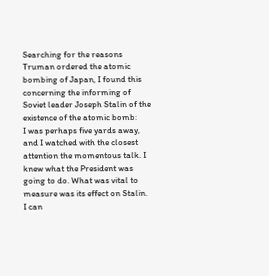Searching for the reasons Truman ordered the atomic bombing of Japan, I found this concerning the informing of Soviet leader Joseph Stalin of the existence of the atomic bomb:
I was perhaps five yards away, and I watched with the closest attention the momentous talk. I knew what the President was going to do. What was vital to measure was its effect on Stalin. I can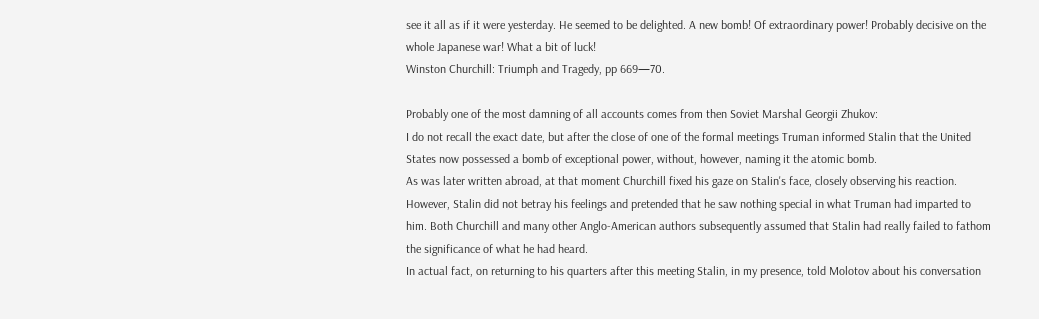see it all as if it were yesterday. He seemed to be delighted. A new bomb! Of extraordinary power! Probably decisive on the whole Japanese war! What a bit of luck!
Winston Churchill: Triumph and Tragedy, pp 669—70.

Probably one of the most damning of all accounts comes from then Soviet Marshal Georgii Zhukov:
I do not recall the exact date, but after the close of one of the formal meetings Truman informed Stalin that the United States now possessed a bomb of exceptional power, without, however, naming it the atomic bomb.
As was later written abroad, at that moment Churchill fixed his gaze on Stalin's face, closely observing his reaction. However, Stalin did not betray his feelings and pretended that he saw nothing special in what Truman had imparted to him. Both Churchill and many other Anglo-American authors subsequently assumed that Stalin had really failed to fathom the significance of what he had heard.
In actual fact, on returning to his quarters after this meeting Stalin, in my presence, told Molotov about his conversation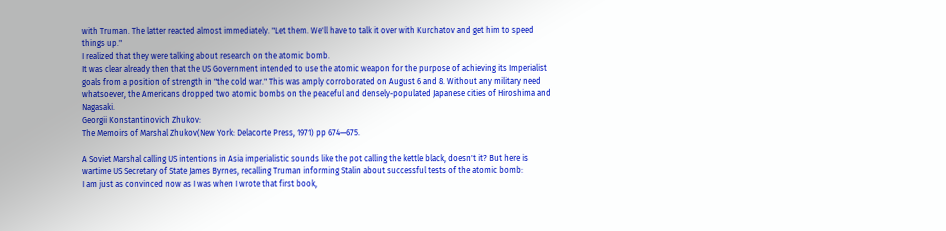with Truman. The latter reacted almost immediately. "Let them. We'll have to talk it over with Kurchatov and get him to speed things up."
I realized that they were talking about research on the atomic bomb.
It was clear already then that the US Government intended to use the atomic weapon for the purpose of achieving its Imperialist goals from a position of strength in "the cold war." This was amply corroborated on August 6 and 8. Without any military need whatsoever, the Americans dropped two atomic bombs on the peaceful and densely-populated Japanese cities of Hiroshima and Nagasaki.
Georgii Konstantinovich Zhukov:
The Memoirs of Marshal Zhukov(New York: Delacorte Press, 1971) pp 674—675.

A Soviet Marshal calling US intentions in Asia imperialistic sounds like the pot calling the kettle black, doesn't it? But here is wartime US Secretary of State James Byrnes, recalling Truman informing Stalin about successful tests of the atomic bomb:
I am just as convinced now as I was when I wrote that first book,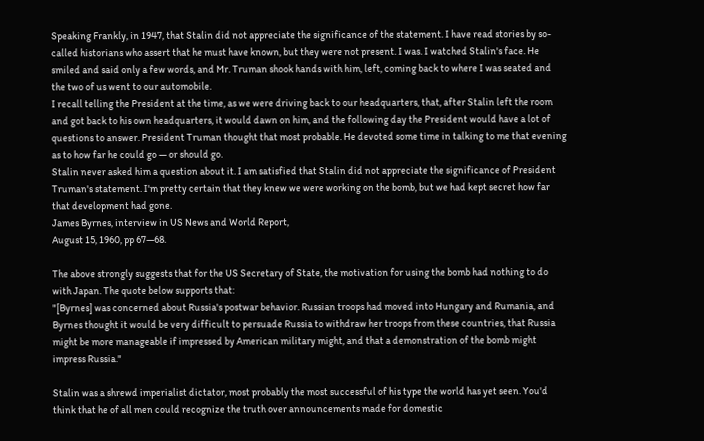Speaking Frankly, in 1947, that Stalin did not appreciate the significance of the statement. I have read stories by so-called historians who assert that he must have known, but they were not present. I was. I watched Stalin's face. He smiled and said only a few words, and Mr. Truman shook hands with him, left, coming back to where I was seated and the two of us went to our automobile.
I recall telling the President at the time, as we were driving back to our headquarters, that, after Stalin left the room and got back to his own headquarters, it would dawn on him, and the following day the President would have a lot of questions to answer. President Truman thought that most probable. He devoted some time in talking to me that evening as to how far he could go — or should go.
Stalin never asked him a question about it. I am satisfied that Stalin did not appreciate the significance of President Truman's statement. I'm pretty certain that they knew we were working on the bomb, but we had kept secret how far that development had gone.
James Byrnes, interview in US News and World Report,
August 15, 1960, pp 67—68.

The above strongly suggests that for the US Secretary of State, the motivation for using the bomb had nothing to do with Japan. The quote below supports that:
"[Byrnes] was concerned about Russia's postwar behavior. Russian troops had moved into Hungary and Rumania, and Byrnes thought it would be very difficult to persuade Russia to withdraw her troops from these countries, that Russia might be more manageable if impressed by American military might, and that a demonstration of the bomb might impress Russia."

Stalin was a shrewd imperialist dictator, most probably the most successful of his type the world has yet seen. You'd think that he of all men could recognize the truth over announcements made for domestic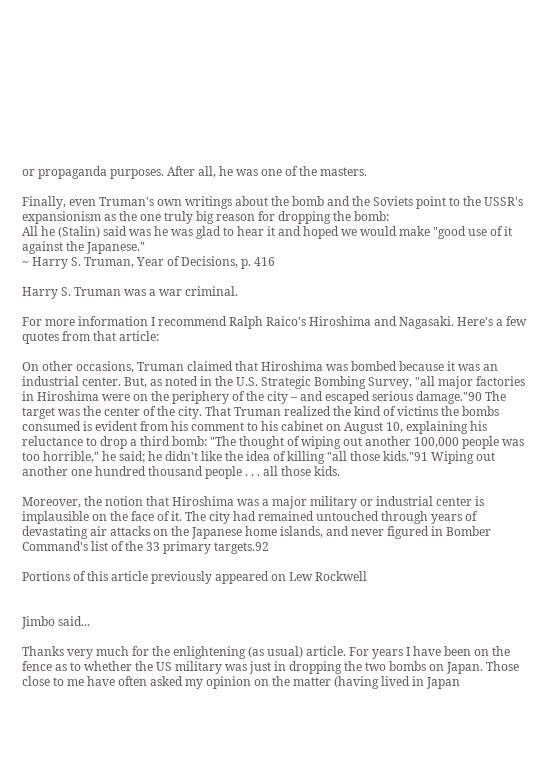or propaganda purposes. After all, he was one of the masters.

Finally, even Truman's own writings about the bomb and the Soviets point to the USSR's expansionism as the one truly big reason for dropping the bomb:
All he (Stalin) said was he was glad to hear it and hoped we would make "good use of it against the Japanese."
~ Harry S. Truman, Year of Decisions, p. 416

Harry S. Truman was a war criminal.

For more information I recommend Ralph Raico's Hiroshima and Nagasaki. Here's a few quotes from that article:

On other occasions, Truman claimed that Hiroshima was bombed because it was an industrial center. But, as noted in the U.S. Strategic Bombing Survey, "all major factories in Hiroshima were on the periphery of the city – and escaped serious damage."90 The target was the center of the city. That Truman realized the kind of victims the bombs consumed is evident from his comment to his cabinet on August 10, explaining his reluctance to drop a third bomb: "The thought of wiping out another 100,000 people was too horrible," he said; he didn't like the idea of killing "all those kids."91 Wiping out another one hundred thousand people . . . all those kids.

Moreover, the notion that Hiroshima was a major military or industrial center is implausible on the face of it. The city had remained untouched through years of devastating air attacks on the Japanese home islands, and never figured in Bomber Command's list of the 33 primary targets.92

Portions of this article previously appeared on Lew Rockwell


Jimbo said...

Thanks very much for the enlightening (as usual) article. For years I have been on the fence as to whether the US military was just in dropping the two bombs on Japan. Those close to me have often asked my opinion on the matter (having lived in Japan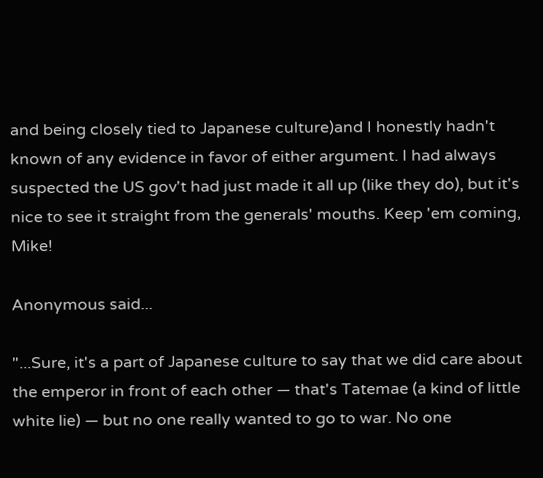and being closely tied to Japanese culture)and I honestly hadn't known of any evidence in favor of either argument. I had always suspected the US gov't had just made it all up (like they do), but it's nice to see it straight from the generals' mouths. Keep 'em coming, Mike!

Anonymous said...

"...Sure, it's a part of Japanese culture to say that we did care about the emperor in front of each other — that's Tatemae (a kind of little white lie) — but no one really wanted to go to war. No one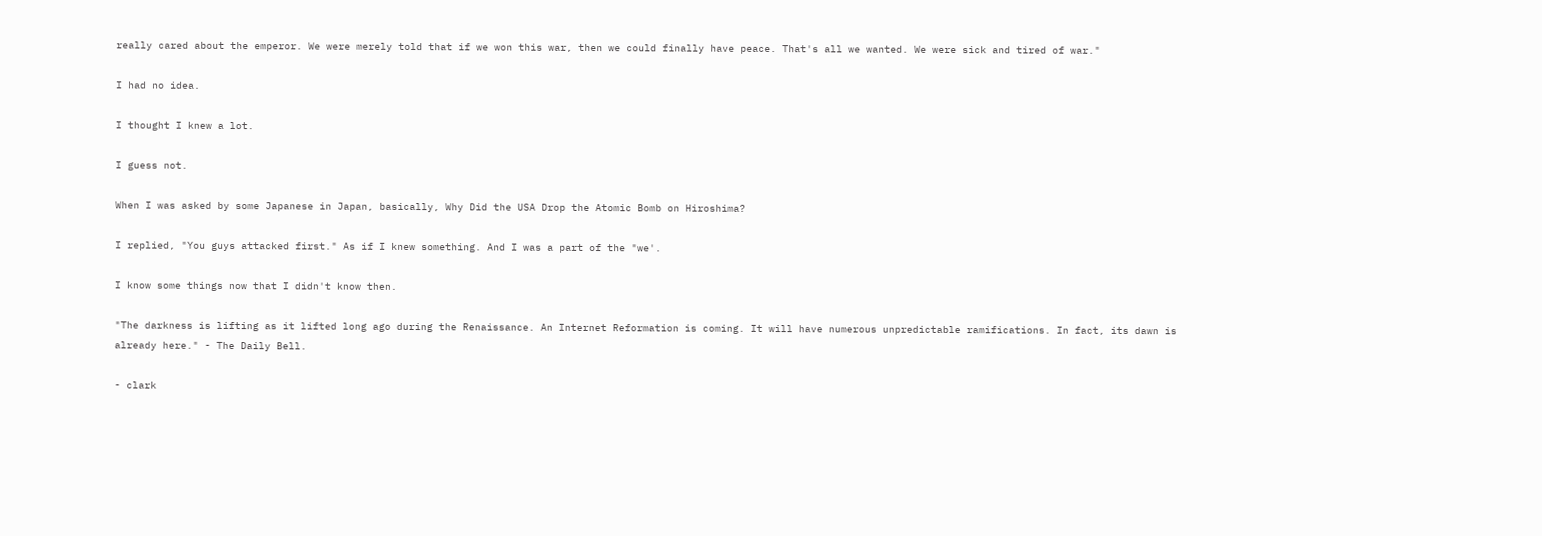really cared about the emperor. We were merely told that if we won this war, then we could finally have peace. That's all we wanted. We were sick and tired of war."

I had no idea.

I thought I knew a lot.

I guess not.

When I was asked by some Japanese in Japan, basically, Why Did the USA Drop the Atomic Bomb on Hiroshima?

I replied, "You guys attacked first." As if I knew something. And I was a part of the "we'.

I know some things now that I didn't know then.

"The darkness is lifting as it lifted long ago during the Renaissance. An Internet Reformation is coming. It will have numerous unpredictable ramifications. In fact, its dawn is already here." - The Daily Bell.

- clark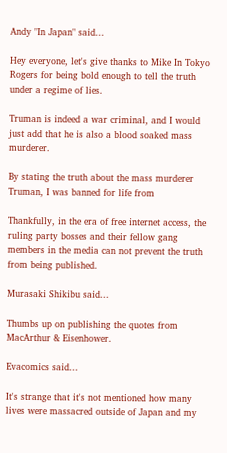Andy "In Japan" said...

Hey everyone, let's give thanks to Mike In Tokyo Rogers for being bold enough to tell the truth under a regime of lies.

Truman is indeed a war criminal, and I would just add that he is also a blood soaked mass murderer.

By stating the truth about the mass murderer Truman, I was banned for life from

Thankfully, in the era of free internet access, the ruling party bosses and their fellow gang members in the media can not prevent the truth from being published.

Murasaki Shikibu said...

Thumbs up on publishing the quotes from MacArthur & Eisenhower.

Evacomics said...

It's strange that it's not mentioned how many lives were massacred outside of Japan and my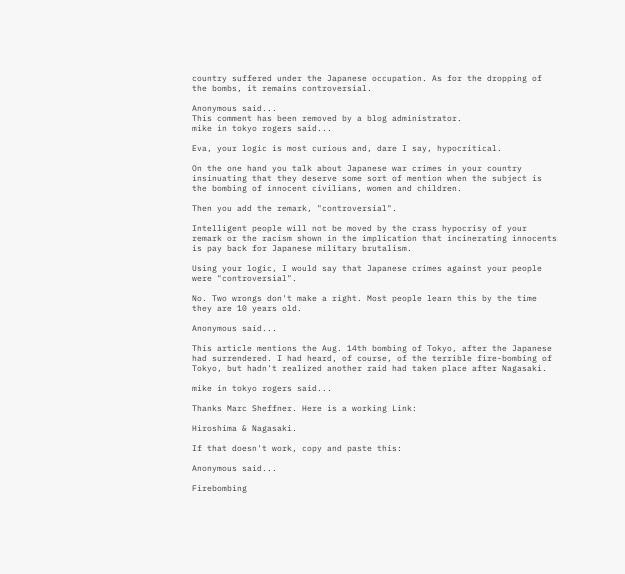country suffered under the Japanese occupation. As for the dropping of the bombs, it remains controversial.

Anonymous said...
This comment has been removed by a blog administrator.
mike in tokyo rogers said...

Eva, your logic is most curious and, dare I say, hypocritical.

On the one hand you talk about Japanese war crimes in your country insinuating that they deserve some sort of mention when the subject is the bombing of innocent civilians, women and children.

Then you add the remark, "controversial".

Intelligent people will not be moved by the crass hypocrisy of your remark or the racism shown in the implication that incinerating innocents is pay back for Japanese military brutalism.

Using your logic, I would say that Japanese crimes against your people were "controversial".

No. Two wrongs don't make a right. Most people learn this by the time they are 10 years old.

Anonymous said...

This article mentions the Aug. 14th bombing of Tokyo, after the Japanese had surrendered. I had heard, of course, of the terrible fire-bombing of Tokyo, but hadn't realized another raid had taken place after Nagasaki.

mike in tokyo rogers said...

Thanks Marc Sheffner. Here is a working Link:

Hiroshima & Nagasaki.

If that doesn't work, copy and paste this:

Anonymous said...

Firebombing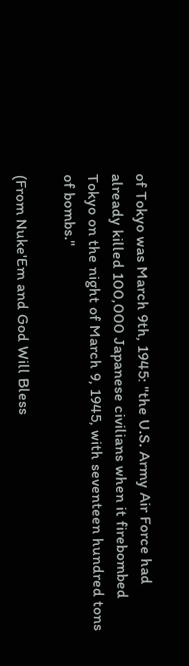of Tokyo was March 9th, 1945: "the U.S. Army Air Force had already killed 100,000 Japanese civilians when it firebombed Tokyo on the night of March 9, 1945, with seventeen hundred tons of bombs."

(From Nuke'Em and God Will Bless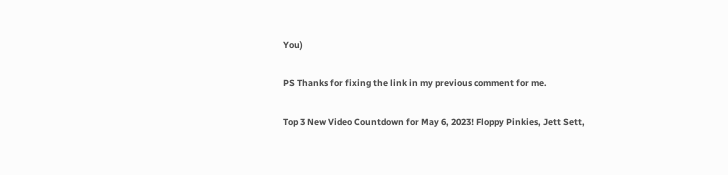You)

PS Thanks for fixing the link in my previous comment for me.

Top 3 New Video Countdown for May 6, 2023! Floppy Pinkies, Jett Sett,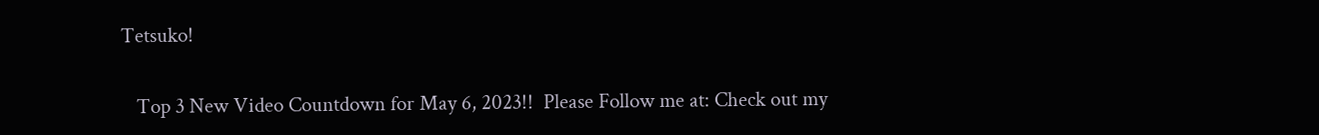Tetsuko!

   Top 3 New Video Countdown for May 6, 2023!!  Please Follow me at: Check out my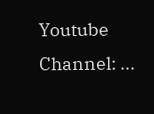Youtube Channel: ...